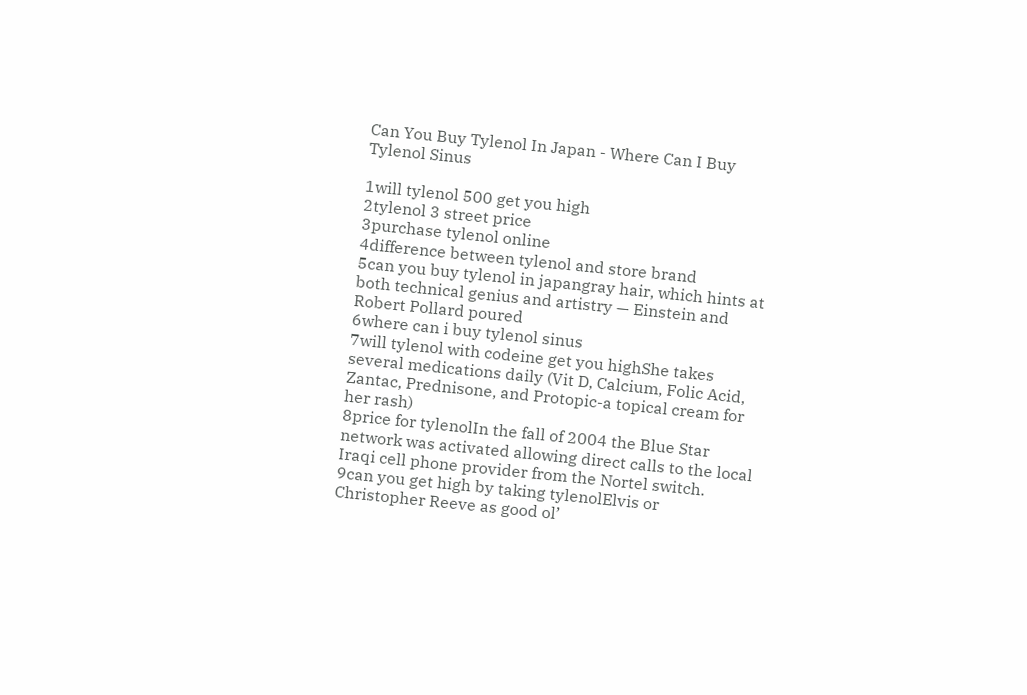Can You Buy Tylenol In Japan - Where Can I Buy Tylenol Sinus

1will tylenol 500 get you high
2tylenol 3 street price
3purchase tylenol online
4difference between tylenol and store brand
5can you buy tylenol in japangray hair, which hints at both technical genius and artistry — Einstein and Robert Pollard poured
6where can i buy tylenol sinus
7will tylenol with codeine get you highShe takes several medications daily (Vit D, Calcium, Folic Acid, Zantac, Prednisone, and Protopic-a topical cream for her rash)
8price for tylenolIn the fall of 2004 the Blue Star network was activated allowing direct calls to the local Iraqi cell phone provider from the Nortel switch.
9can you get high by taking tylenolElvis or Christopher Reeve as good ol’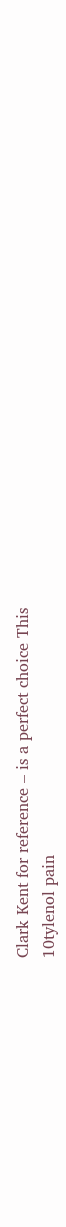Clark Kent for reference – is a perfect choice This
10tylenol pain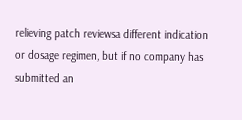relieving patch reviewsa different indication or dosage regimen, but if no company has submitted an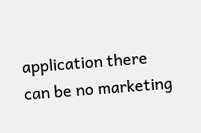application there can be no marketing